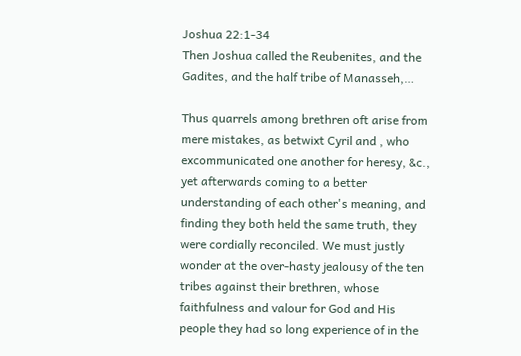Joshua 22:1-34
Then Joshua called the Reubenites, and the Gadites, and the half tribe of Manasseh,…

Thus quarrels among brethren oft arise from mere mistakes, as betwixt Cyril and , who excommunicated one another for heresy, &c., yet afterwards coming to a better understanding of each other's meaning, and finding they both held the same truth, they were cordially reconciled. We must justly wonder at the over-hasty jealousy of the ten tribes against their brethren, whose faithfulness and valour for God and His people they had so long experience of in the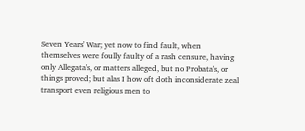Seven Years' War; yet now to find fault, when themselves were foully faulty of a rash censure, having only Allegata's, or matters alleged, but no Probata's, or things proved; but alas I how oft doth inconsiderate zeal transport even religious men to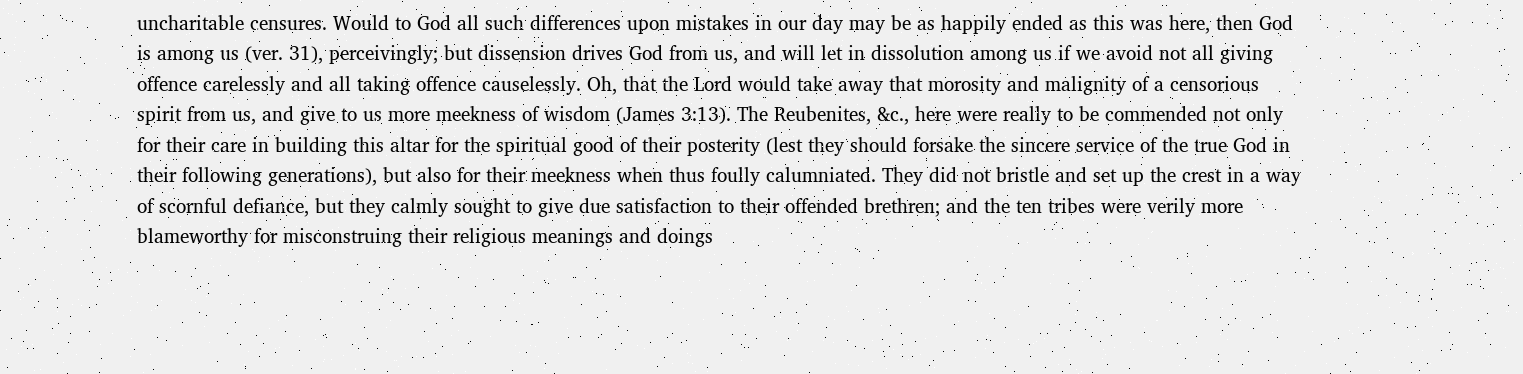uncharitable censures. Would to God all such differences upon mistakes in our day may be as happily ended as this was here, then God is among us (ver. 31), perceivingly; but dissension drives God from us, and will let in dissolution among us if we avoid not all giving offence carelessly and all taking offence causelessly. Oh, that the Lord would take away that morosity and malignity of a censorious spirit from us, and give to us more meekness of wisdom (James 3:13). The Reubenites, &c., here were really to be commended not only for their care in building this altar for the spiritual good of their posterity (lest they should forsake the sincere service of the true God in their following generations), but also for their meekness when thus foully calumniated. They did not bristle and set up the crest in a way of scornful defiance, but they calmly sought to give due satisfaction to their offended brethren; and the ten tribes were verily more blameworthy for misconstruing their religious meanings and doings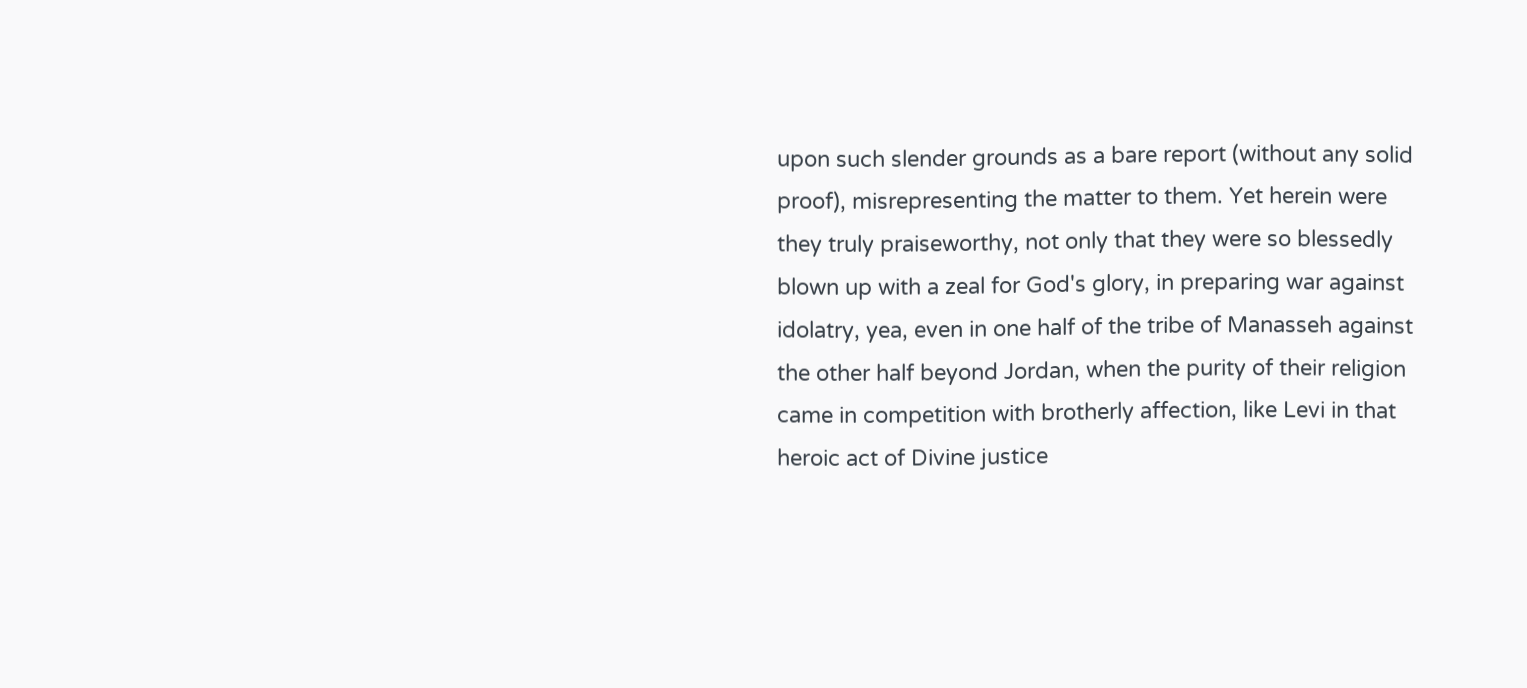upon such slender grounds as a bare report (without any solid proof), misrepresenting the matter to them. Yet herein were they truly praiseworthy, not only that they were so blessedly blown up with a zeal for God's glory, in preparing war against idolatry, yea, even in one half of the tribe of Manasseh against the other half beyond Jordan, when the purity of their religion came in competition with brotherly affection, like Levi in that heroic act of Divine justice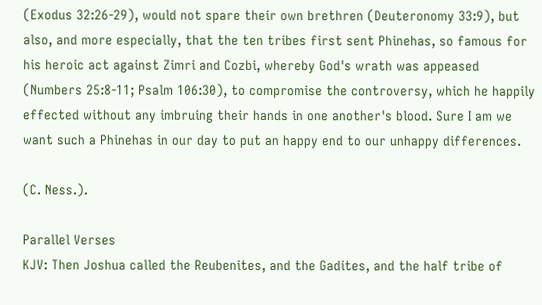(Exodus 32:26-29), would not spare their own brethren (Deuteronomy 33:9), but also, and more especially, that the ten tribes first sent Phinehas, so famous for his heroic act against Zimri and Cozbi, whereby God's wrath was appeased (Numbers 25:8-11; Psalm 106:30), to compromise the controversy, which he happily effected without any imbruing their hands in one another's blood. Sure I am we want such a Phinehas in our day to put an happy end to our unhappy differences.

(C. Ness.).

Parallel Verses
KJV: Then Joshua called the Reubenites, and the Gadites, and the half tribe of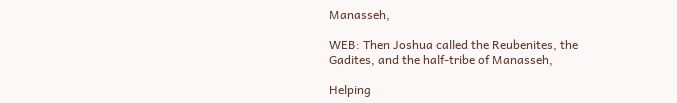Manasseh,

WEB: Then Joshua called the Reubenites, the Gadites, and the half-tribe of Manasseh,

Helping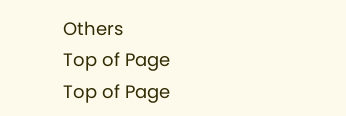Others
Top of Page
Top of Page